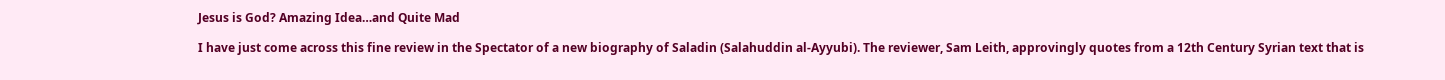Jesus is God? Amazing Idea…and Quite Mad

I have just come across this fine review in the Spectator of a new biography of Saladin (Salahuddin al-Ayyubi). The reviewer, Sam Leith, approvingly quotes from a 12th Century Syrian text that is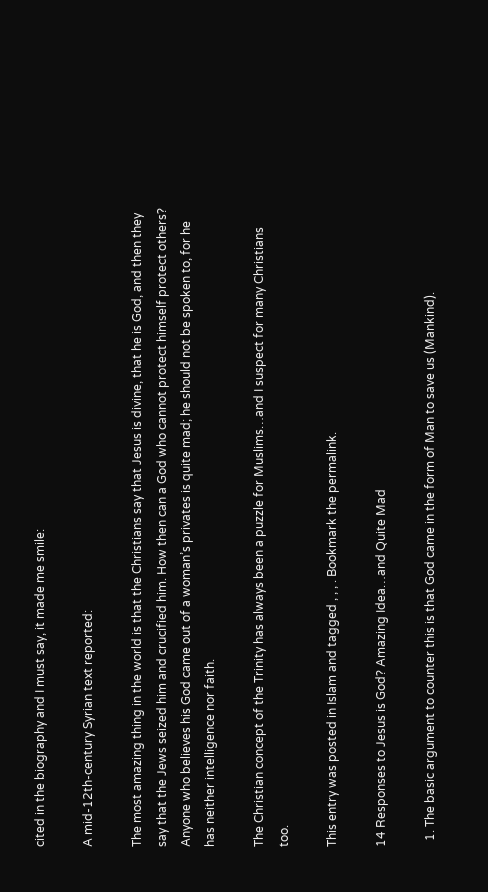cited in the biography and I must say, it made me smile:

A mid-12th-century Syrian text reported:

The most amazing thing in the world is that the Christians say that Jesus is divine, that he is God, and then they say that the Jews seized him and crucified him. How then can a God who cannot protect himself protect others? Anyone who believes his God came out of a woman’s privates is quite mad; he should not be spoken to, for he has neither intelligence nor faith.

The Christian concept of the Trinity has always been a puzzle for Muslims…and I suspect for many Christians too.

This entry was posted in Islam and tagged , , , . Bookmark the permalink.

14 Responses to Jesus is God? Amazing Idea…and Quite Mad

  1. The basic argument to counter this is that God came in the form of Man to save us (Mankind).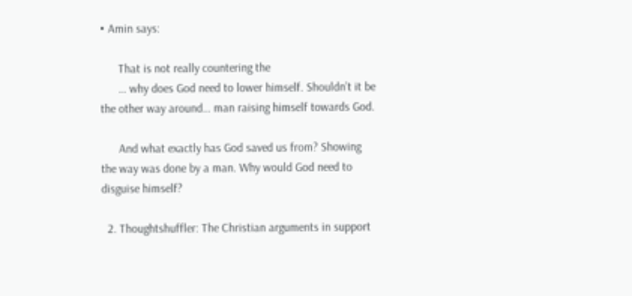• Amin says:

      That is not really countering the
      … why does God need to lower himself. Shouldn’t it be the other way around… man raising himself towards God.

      And what exactly has God saved us from? Showing the way was done by a man. Why would God need to disguise himself?

  2. Thoughtshuffler: The Christian arguments in support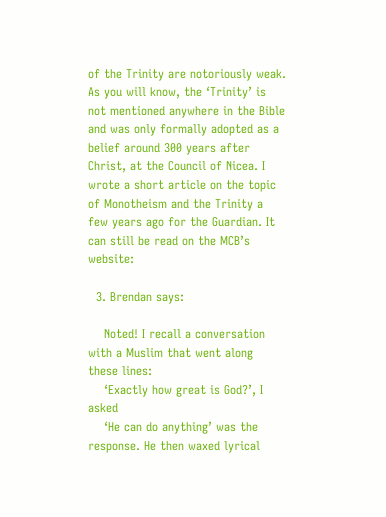of the Trinity are notoriously weak. As you will know, the ‘Trinity’ is not mentioned anywhere in the Bible and was only formally adopted as a belief around 300 years after Christ, at the Council of Nicea. I wrote a short article on the topic of Monotheism and the Trinity a few years ago for the Guardian. It can still be read on the MCB’s website:

  3. Brendan says:

    Noted! I recall a conversation with a Muslim that went along these lines:
    ‘Exactly how great is God?’, I asked
    ‘He can do anything’ was the response. He then waxed lyrical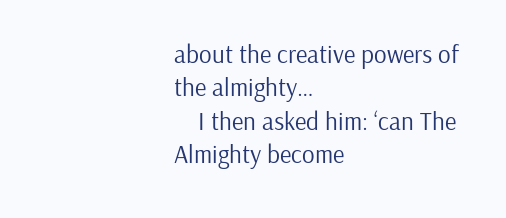about the creative powers of the almighty…
    I then asked him: ‘can The Almighty become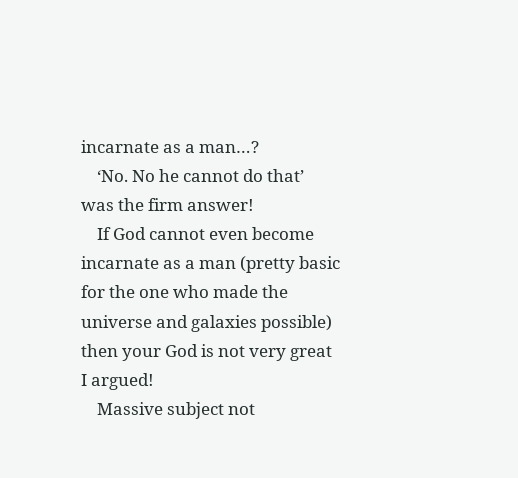incarnate as a man…?
    ‘No. No he cannot do that’ was the firm answer!
    If God cannot even become incarnate as a man (pretty basic for the one who made the universe and galaxies possible) then your God is not very great I argued!
    Massive subject not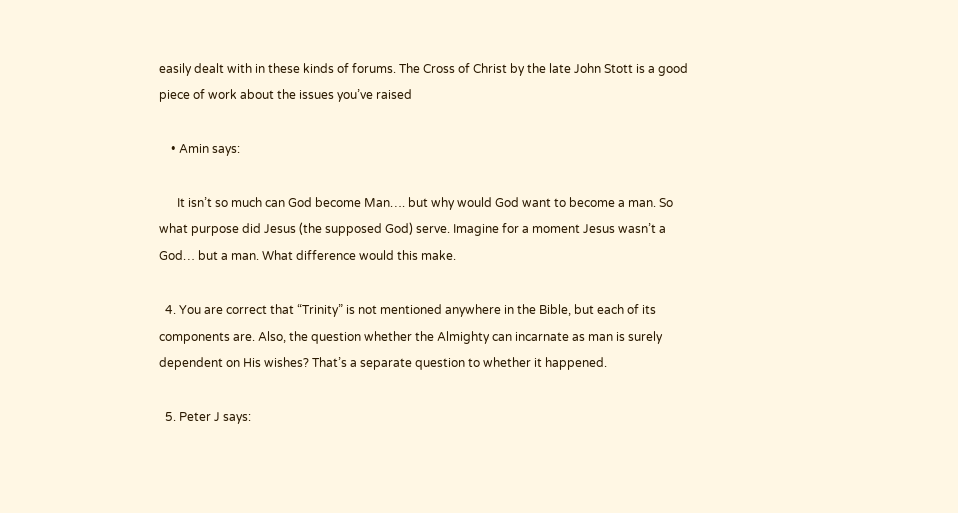easily dealt with in these kinds of forums. The Cross of Christ by the late John Stott is a good piece of work about the issues you’ve raised

    • Amin says:

      It isn’t so much can God become Man…. but why would God want to become a man. So what purpose did Jesus (the supposed God) serve. Imagine for a moment Jesus wasn’t a God… but a man. What difference would this make.

  4. You are correct that “Trinity” is not mentioned anywhere in the Bible, but each of its components are. Also, the question whether the Almighty can incarnate as man is surely dependent on His wishes? That’s a separate question to whether it happened.

  5. Peter J says: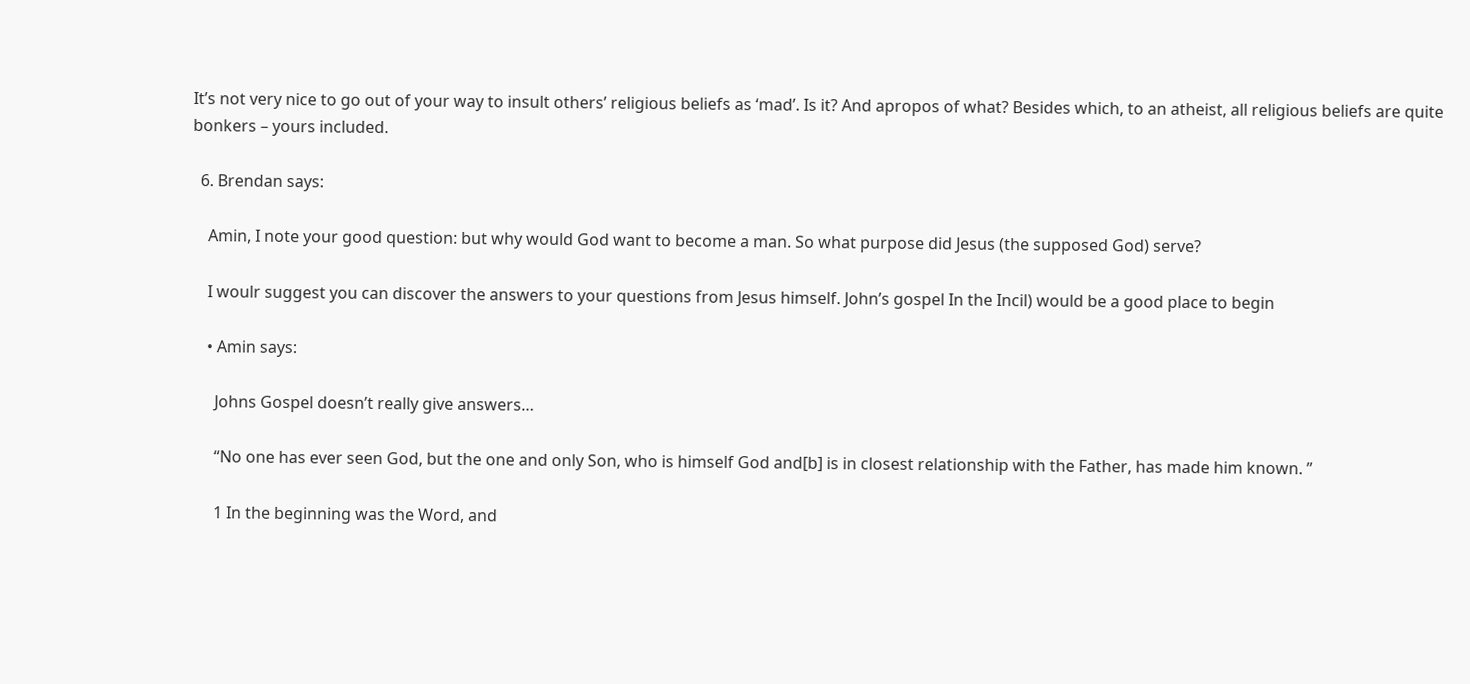It’s not very nice to go out of your way to insult others’ religious beliefs as ‘mad’. Is it? And apropos of what? Besides which, to an atheist, all religious beliefs are quite bonkers – yours included.

  6. Brendan says:

    Amin, I note your good question: but why would God want to become a man. So what purpose did Jesus (the supposed God) serve?

    I woulr suggest you can discover the answers to your questions from Jesus himself. John’s gospel In the Incil) would be a good place to begin

    • Amin says:

      Johns Gospel doesn’t really give answers…

      “No one has ever seen God, but the one and only Son, who is himself God and[b] is in closest relationship with the Father, has made him known. ”

      1 In the beginning was the Word, and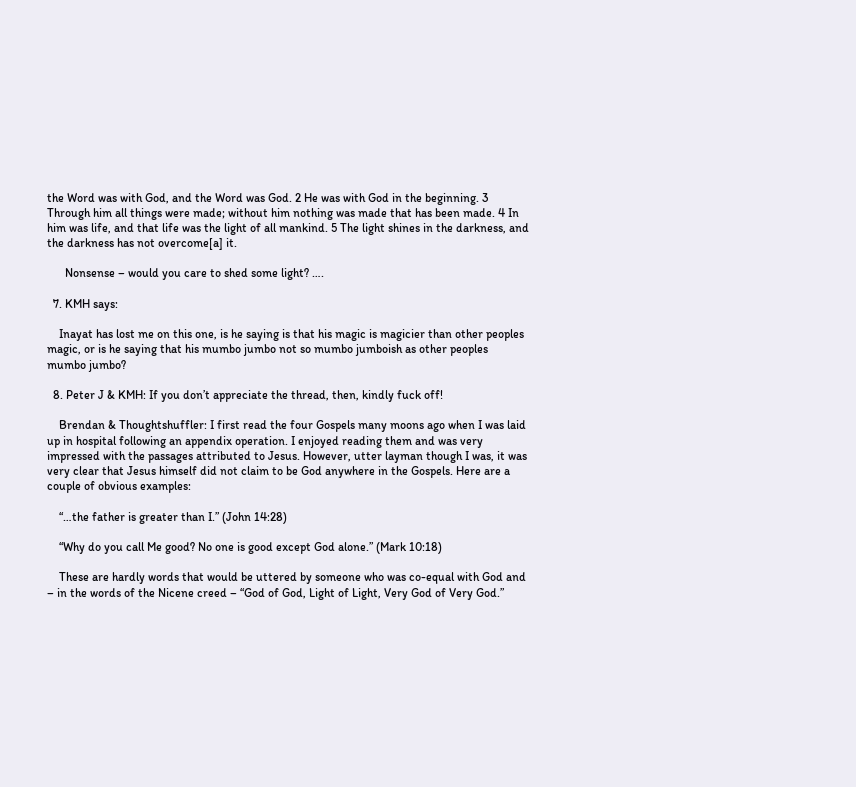the Word was with God, and the Word was God. 2 He was with God in the beginning. 3 Through him all things were made; without him nothing was made that has been made. 4 In him was life, and that life was the light of all mankind. 5 The light shines in the darkness, and the darkness has not overcome[a] it.

      Nonsense – would you care to shed some light? ….

  7. KMH says:

    Inayat has lost me on this one, is he saying is that his magic is magicier than other peoples magic, or is he saying that his mumbo jumbo not so mumbo jumboish as other peoples mumbo jumbo?

  8. Peter J & KMH: If you don’t appreciate the thread, then, kindly fuck off!

    Brendan & Thoughtshuffler: I first read the four Gospels many moons ago when I was laid up in hospital following an appendix operation. I enjoyed reading them and was very impressed with the passages attributed to Jesus. However, utter layman though I was, it was very clear that Jesus himself did not claim to be God anywhere in the Gospels. Here are a couple of obvious examples:

    “…the father is greater than I.” (John 14:28)

    “Why do you call Me good? No one is good except God alone.” (Mark 10:18)

    These are hardly words that would be uttered by someone who was co-equal with God and – in the words of the Nicene creed – “God of God, Light of Light, Very God of Very God.”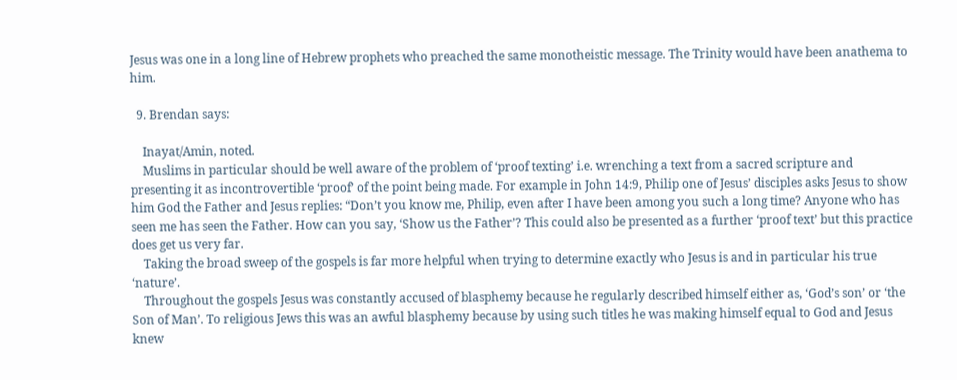Jesus was one in a long line of Hebrew prophets who preached the same monotheistic message. The Trinity would have been anathema to him.

  9. Brendan says:

    Inayat/Amin, noted.
    Muslims in particular should be well aware of the problem of ‘proof texting’ i.e. wrenching a text from a sacred scripture and presenting it as incontrovertible ‘proof’ of the point being made. For example in John 14:9, Philip one of Jesus’ disciples asks Jesus to show him God the Father and Jesus replies: “Don’t you know me, Philip, even after I have been among you such a long time? Anyone who has seen me has seen the Father. How can you say, ‘Show us the Father’? This could also be presented as a further ‘proof text’ but this practice does get us very far.
    Taking the broad sweep of the gospels is far more helpful when trying to determine exactly who Jesus is and in particular his true ‘nature’.
    Throughout the gospels Jesus was constantly accused of blasphemy because he regularly described himself either as, ‘God’s son’ or ‘the Son of Man’. To religious Jews this was an awful blasphemy because by using such titles he was making himself equal to God and Jesus knew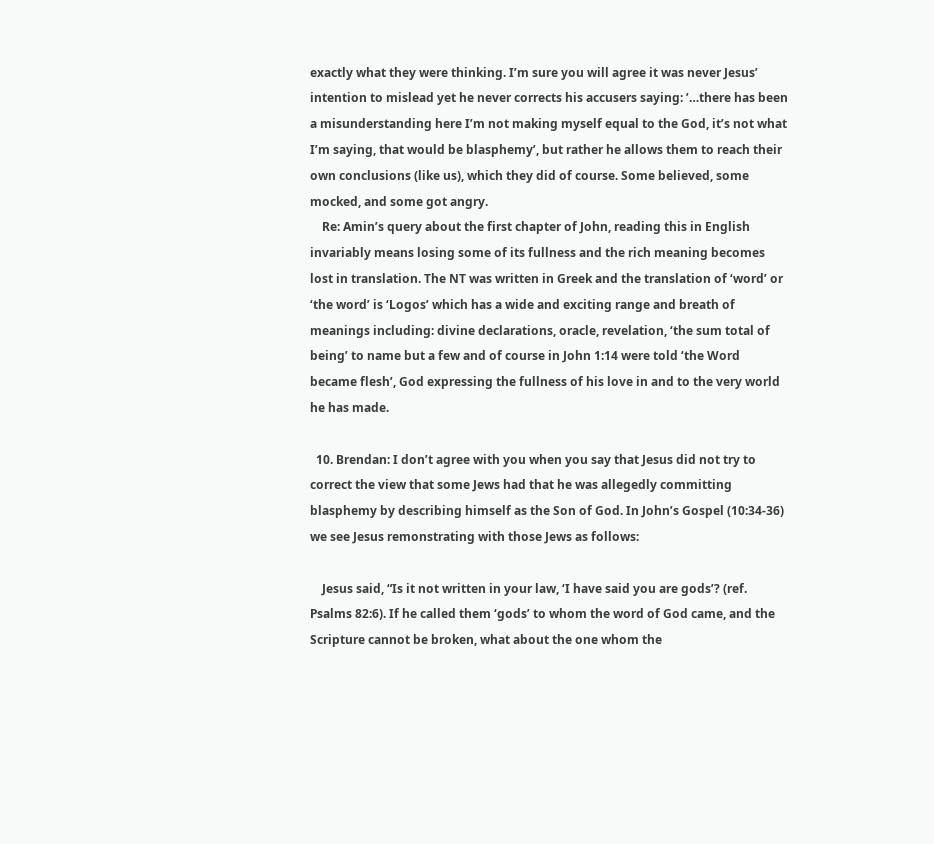exactly what they were thinking. I’m sure you will agree it was never Jesus’ intention to mislead yet he never corrects his accusers saying: ’…there has been a misunderstanding here I’m not making myself equal to the God, it’s not what I’m saying, that would be blasphemy’, but rather he allows them to reach their own conclusions (like us), which they did of course. Some believed, some mocked, and some got angry.
    Re: Amin’s query about the first chapter of John, reading this in English invariably means losing some of its fullness and the rich meaning becomes lost in translation. The NT was written in Greek and the translation of ‘word’ or ‘the word’ is ‘Logos’ which has a wide and exciting range and breath of meanings including: divine declarations, oracle, revelation, ‘the sum total of being’ to name but a few and of course in John 1:14 were told ‘the Word became flesh’, God expressing the fullness of his love in and to the very world he has made.

  10. Brendan: I don’t agree with you when you say that Jesus did not try to correct the view that some Jews had that he was allegedly committing blasphemy by describing himself as the Son of God. In John’s Gospel (10:34-36) we see Jesus remonstrating with those Jews as follows:

    Jesus said, “Is it not written in your law, ‘I have said you are gods’? (ref. Psalms 82:6). If he called them ‘gods’ to whom the word of God came, and the Scripture cannot be broken, what about the one whom the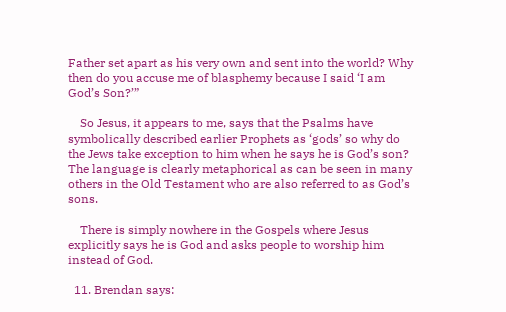Father set apart as his very own and sent into the world? Why then do you accuse me of blasphemy because I said ‘I am God’s Son?’”

    So Jesus, it appears to me, says that the Psalms have symbolically described earlier Prophets as ‘gods’ so why do the Jews take exception to him when he says he is God’s son? The language is clearly metaphorical as can be seen in many others in the Old Testament who are also referred to as God’s sons.

    There is simply nowhere in the Gospels where Jesus explicitly says he is God and asks people to worship him instead of God.

  11. Brendan says: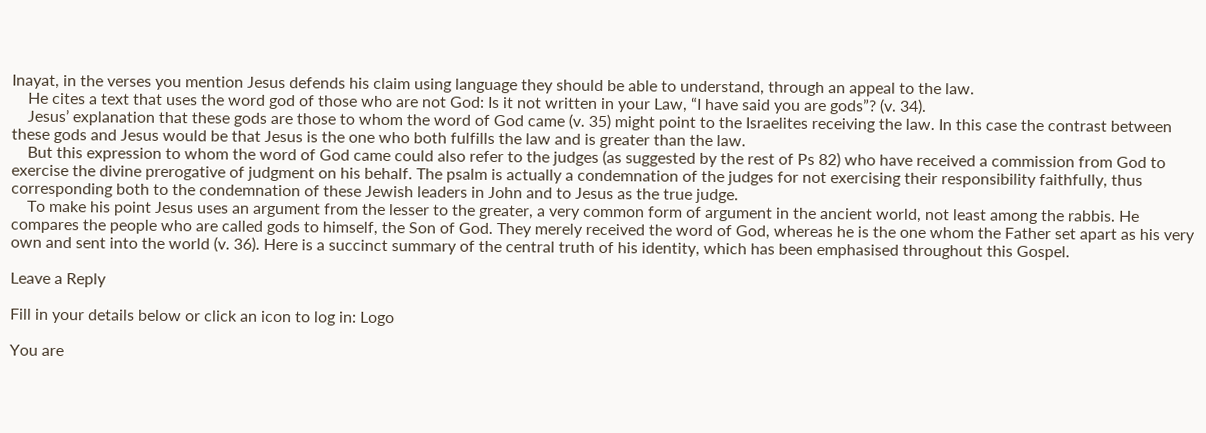Inayat, in the verses you mention Jesus defends his claim using language they should be able to understand, through an appeal to the law.
    He cites a text that uses the word god of those who are not God: Is it not written in your Law, “I have said you are gods”? (v. 34).
    Jesus’ explanation that these gods are those to whom the word of God came (v. 35) might point to the Israelites receiving the law. In this case the contrast between these gods and Jesus would be that Jesus is the one who both fulfills the law and is greater than the law.
    But this expression to whom the word of God came could also refer to the judges (as suggested by the rest of Ps 82) who have received a commission from God to exercise the divine prerogative of judgment on his behalf. The psalm is actually a condemnation of the judges for not exercising their responsibility faithfully, thus corresponding both to the condemnation of these Jewish leaders in John and to Jesus as the true judge.
    To make his point Jesus uses an argument from the lesser to the greater, a very common form of argument in the ancient world, not least among the rabbis. He compares the people who are called gods to himself, the Son of God. They merely received the word of God, whereas he is the one whom the Father set apart as his very own and sent into the world (v. 36). Here is a succinct summary of the central truth of his identity, which has been emphasised throughout this Gospel.

Leave a Reply

Fill in your details below or click an icon to log in: Logo

You are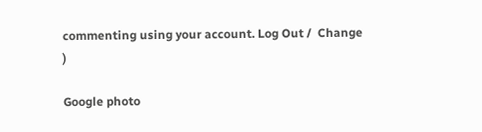commenting using your account. Log Out /  Change )

Google photo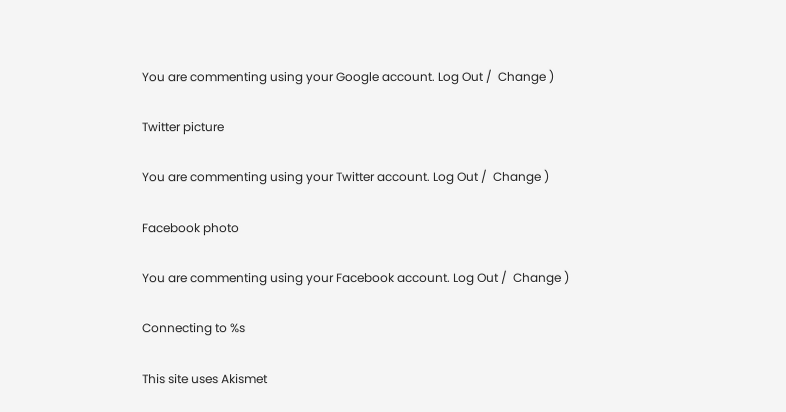You are commenting using your Google account. Log Out /  Change )

Twitter picture

You are commenting using your Twitter account. Log Out /  Change )

Facebook photo

You are commenting using your Facebook account. Log Out /  Change )

Connecting to %s

This site uses Akismet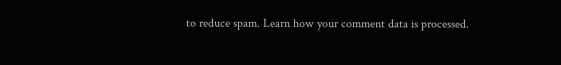to reduce spam. Learn how your comment data is processed.